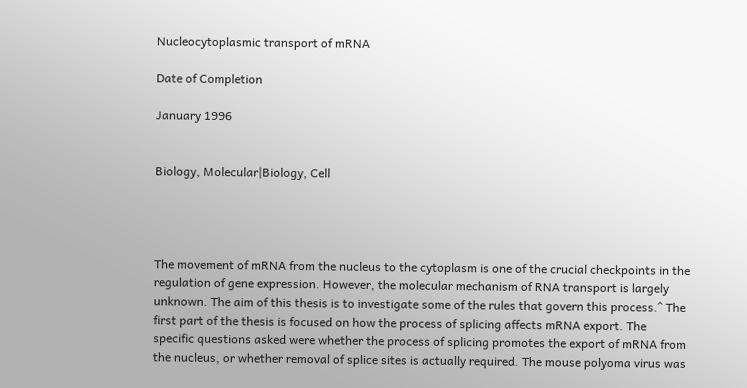Nucleocytoplasmic transport of mRNA

Date of Completion

January 1996


Biology, Molecular|Biology, Cell




The movement of mRNA from the nucleus to the cytoplasm is one of the crucial checkpoints in the regulation of gene expression. However, the molecular mechanism of RNA transport is largely unknown. The aim of this thesis is to investigate some of the rules that govern this process.^ The first part of the thesis is focused on how the process of splicing affects mRNA export. The specific questions asked were whether the process of splicing promotes the export of mRNA from the nucleus, or whether removal of splice sites is actually required. The mouse polyoma virus was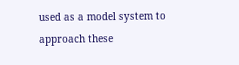used as a model system to approach these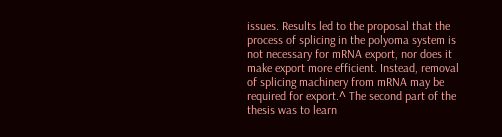issues. Results led to the proposal that the process of splicing in the polyoma system is not necessary for mRNA export, nor does it make export more efficient. Instead, removal of splicing machinery from mRNA may be required for export.^ The second part of the thesis was to learn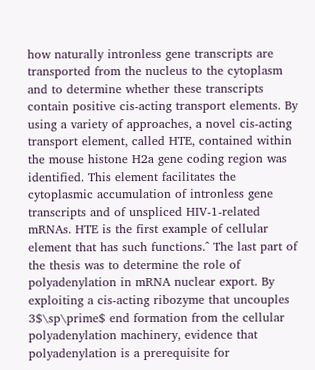how naturally intronless gene transcripts are transported from the nucleus to the cytoplasm and to determine whether these transcripts contain positive cis-acting transport elements. By using a variety of approaches, a novel cis-acting transport element, called HTE, contained within the mouse histone H2a gene coding region was identified. This element facilitates the cytoplasmic accumulation of intronless gene transcripts and of unspliced HIV-1-related mRNAs. HTE is the first example of cellular element that has such functions.^ The last part of the thesis was to determine the role of polyadenylation in mRNA nuclear export. By exploiting a cis-acting ribozyme that uncouples 3$\sp\prime$ end formation from the cellular polyadenylation machinery, evidence that polyadenylation is a prerequisite for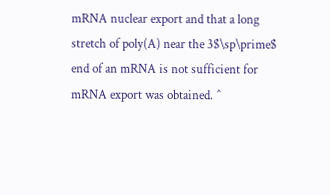mRNA nuclear export and that a long stretch of poly(A) near the 3$\sp\prime$ end of an mRNA is not sufficient for mRNA export was obtained. ^